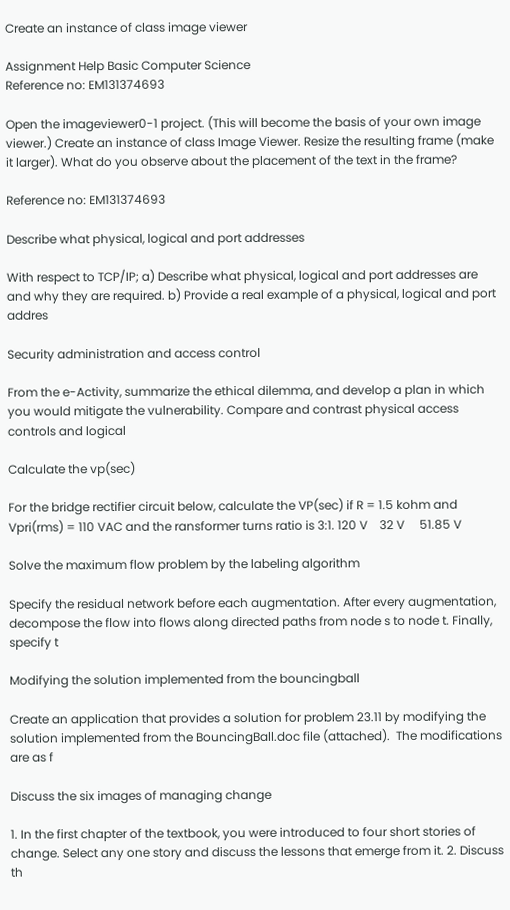Create an instance of class image viewer

Assignment Help Basic Computer Science
Reference no: EM131374693

Open the imageviewer0-1 project. (This will become the basis of your own image viewer.) Create an instance of class Image Viewer. Resize the resulting frame (make it larger). What do you observe about the placement of the text in the frame?

Reference no: EM131374693

Describe what physical, logical and port addresses

With respect to TCP/IP; a) Describe what physical, logical and port addresses are and why they are required. b) Provide a real example of a physical, logical and port addres

Security administration and access control

From the e-Activity, summarize the ethical dilemma, and develop a plan in which you would mitigate the vulnerability. Compare and contrast physical access controls and logical

Calculate the vp(sec)

For the bridge rectifier circuit below, calculate the VP(sec) if R = 1.5 kohm and Vpri(rms) = 110 VAC and the ransformer turns ratio is 3:1. 120 V    32 V     51.85 V

Solve the maximum flow problem by the labeling algorithm

Specify the residual network before each augmentation. After every augmentation, decompose the flow into flows along directed paths from node s to node t. Finally, specify t

Modifying the solution implemented from the bouncingball

Create an application that provides a solution for problem 23.11 by modifying the solution implemented from the BouncingBall.doc file (attached).  The modifications are as f

Discuss the six images of managing change

1. In the first chapter of the textbook, you were introduced to four short stories of change. Select any one story and discuss the lessons that emerge from it. 2. Discuss th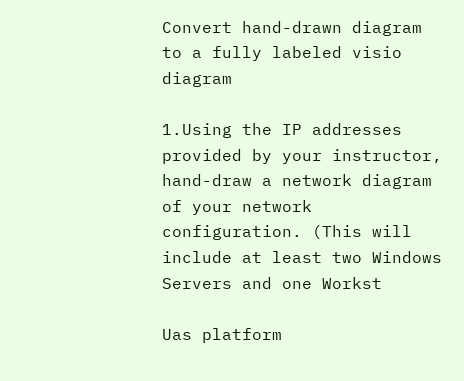Convert hand-drawn diagram to a fully labeled visio diagram

1.Using the IP addresses provided by your instructor, hand-draw a network diagram of your network configuration. (This will include at least two Windows Servers and one Workst

Uas platform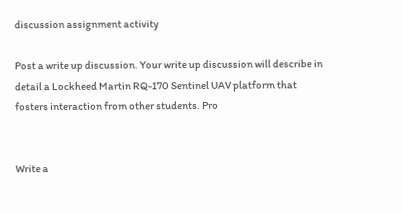discussion assignment activity

Post a write up discussion. Your write up discussion will describe in detail a Lockheed Martin RQ-170 Sentinel UAV platform that fosters interaction from other students. Pro


Write a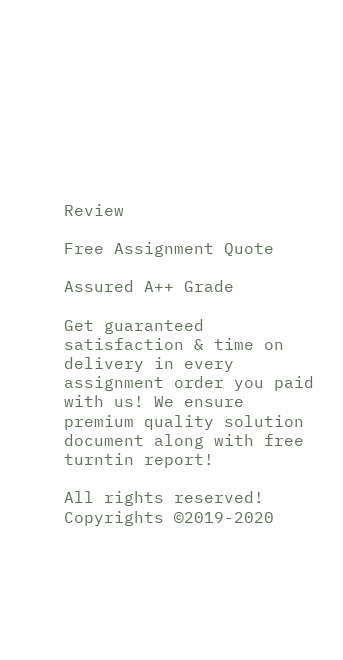Review

Free Assignment Quote

Assured A++ Grade

Get guaranteed satisfaction & time on delivery in every assignment order you paid with us! We ensure premium quality solution document along with free turntin report!

All rights reserved! Copyrights ©2019-2020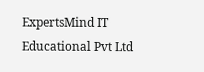ExpertsMind IT Educational Pvt Ltd